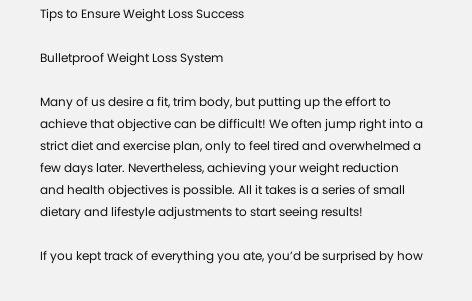Tips to Ensure Weight Loss Success

Bulletproof Weight Loss System

Many of us desire a fit, trim body, but putting up the effort to achieve that objective can be difficult! We often jump right into a strict diet and exercise plan, only to feel tired and overwhelmed a few days later. Nevertheless, achieving your weight reduction and health objectives is possible. All it takes is a series of small dietary and lifestyle adjustments to start seeing results!

If you kept track of everything you ate, you’d be surprised by how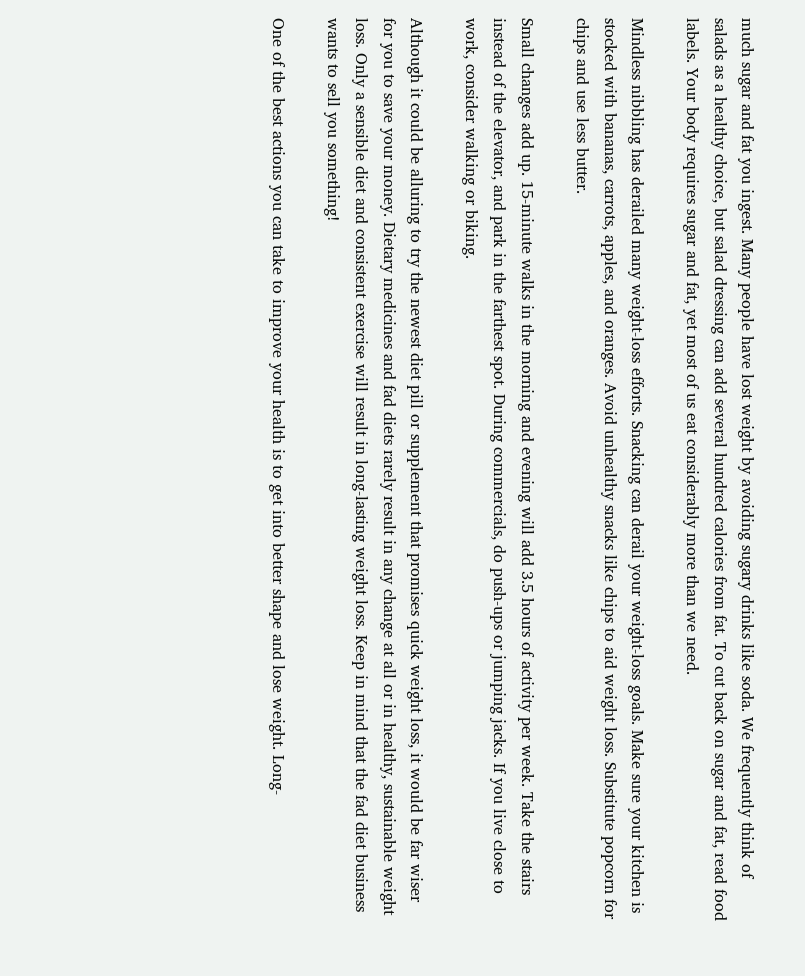much sugar and fat you ingest. Many people have lost weight by avoiding sugary drinks like soda. We frequently think of salads as a healthy choice, but salad dressing can add several hundred calories from fat. To cut back on sugar and fat, read food labels. Your body requires sugar and fat, yet most of us eat considerably more than we need.

Mindless nibbling has derailed many weight-loss efforts. Snacking can derail your weight-loss goals. Make sure your kitchen is stocked with bananas, carrots, apples, and oranges. Avoid unhealthy snacks like chips to aid weight loss. Substitute popcorn for chips and use less butter.

Small changes add up. 15-minute walks in the morning and evening will add 3.5 hours of activity per week. Take the stairs instead of the elevator, and park in the farthest spot. During commercials, do push-ups or jumping jacks. If you live close to work, consider walking or biking.

Although it could be alluring to try the newest diet pill or supplement that promises quick weight loss, it would be far wiser for you to save your money. Dietary medicines and fad diets rarely result in any change at all or in healthy, sustainable weight loss. Only a sensible diet and consistent exercise will result in long-lasting weight loss. Keep in mind that the fad diet business wants to sell you something!

One of the best actions you can take to improve your health is to get into better shape and lose weight. Long-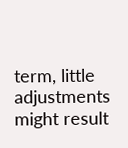term, little adjustments might result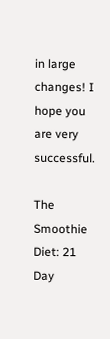in large changes! I hope you are very successful.

The Smoothie Diet: 21 Day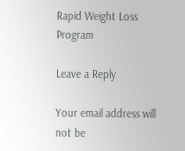Rapid Weight Loss Program

Leave a Reply

Your email address will not be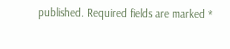published. Required fields are marked *